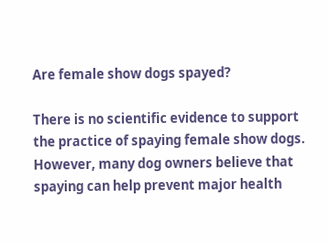Are female show dogs spayed?

There is no scientific evidence to support the practice of spaying female show dogs. However, many dog owners believe that spaying can help prevent major health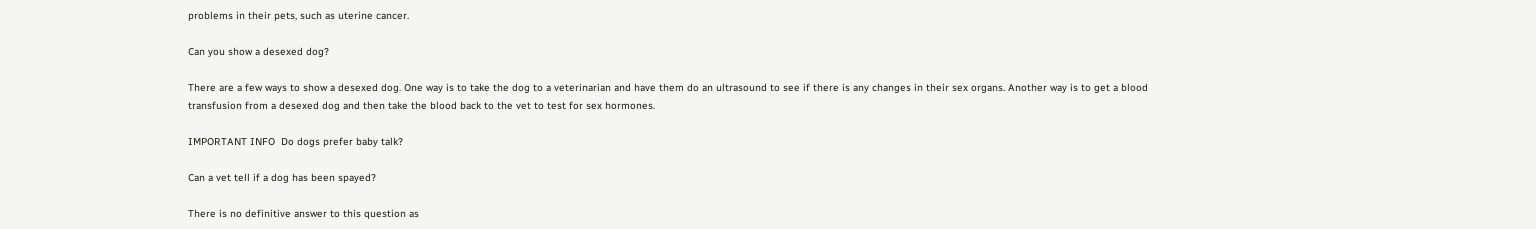problems in their pets, such as uterine cancer.

Can you show a desexed dog?

There are a few ways to show a desexed dog. One way is to take the dog to a veterinarian and have them do an ultrasound to see if there is any changes in their sex organs. Another way is to get a blood transfusion from a desexed dog and then take the blood back to the vet to test for sex hormones.

IMPORTANT INFO  Do dogs prefer baby talk?

Can a vet tell if a dog has been spayed?

There is no definitive answer to this question as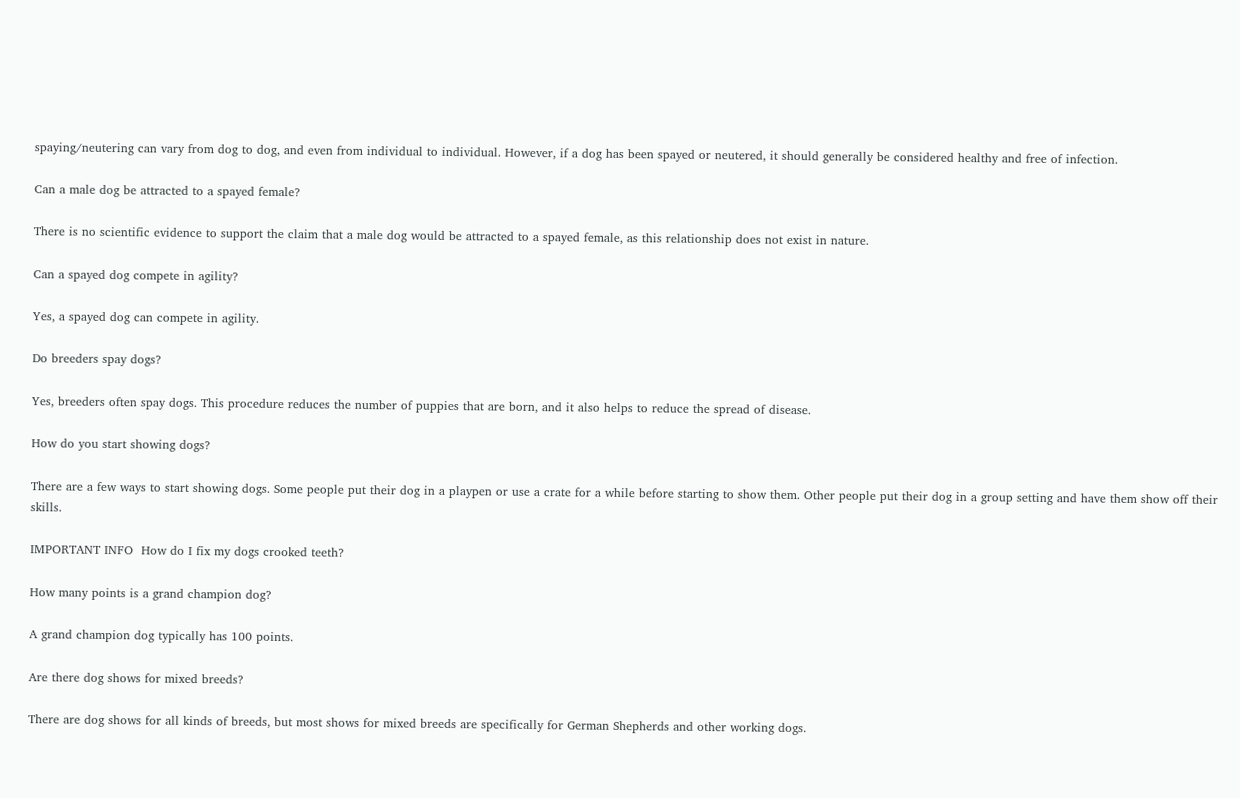spaying/neutering can vary from dog to dog, and even from individual to individual. However, if a dog has been spayed or neutered, it should generally be considered healthy and free of infection.

Can a male dog be attracted to a spayed female?

There is no scientific evidence to support the claim that a male dog would be attracted to a spayed female, as this relationship does not exist in nature.

Can a spayed dog compete in agility?

Yes, a spayed dog can compete in agility.

Do breeders spay dogs?

Yes, breeders often spay dogs. This procedure reduces the number of puppies that are born, and it also helps to reduce the spread of disease.

How do you start showing dogs?

There are a few ways to start showing dogs. Some people put their dog in a playpen or use a crate for a while before starting to show them. Other people put their dog in a group setting and have them show off their skills.

IMPORTANT INFO  How do I fix my dogs crooked teeth?

How many points is a grand champion dog?

A grand champion dog typically has 100 points.

Are there dog shows for mixed breeds?

There are dog shows for all kinds of breeds, but most shows for mixed breeds are specifically for German Shepherds and other working dogs.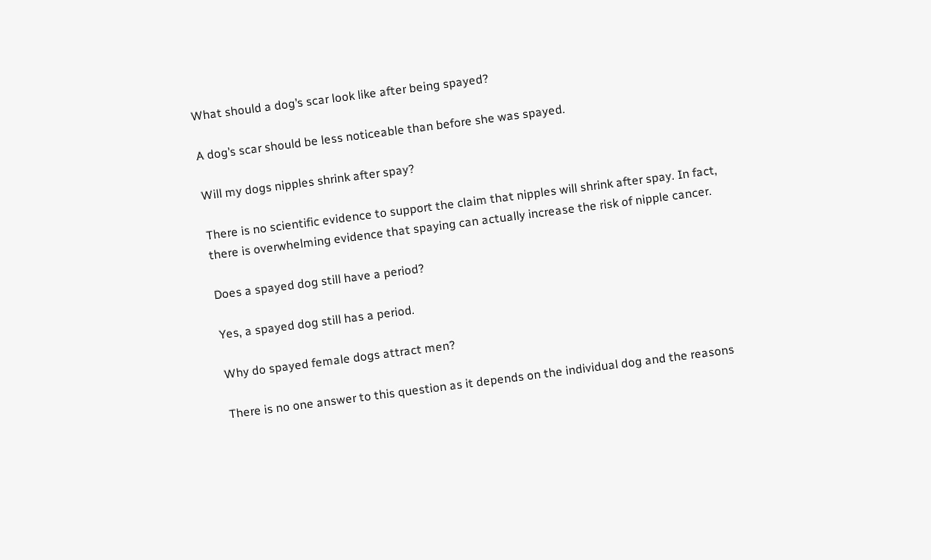What should a dog’s scar look like after being spayed?

A dog’s scar should be less noticeable than before she was spayed.

Will my dogs nipples shrink after spay?

There is no scientific evidence to support the claim that nipples will shrink after spay. In fact, there is overwhelming evidence that spaying can actually increase the risk of nipple cancer.

Does a spayed dog still have a period?

Yes, a spayed dog still has a period.

Why do spayed female dogs attract men?

There is no one answer to this question as it depends on the individual dog and the reasons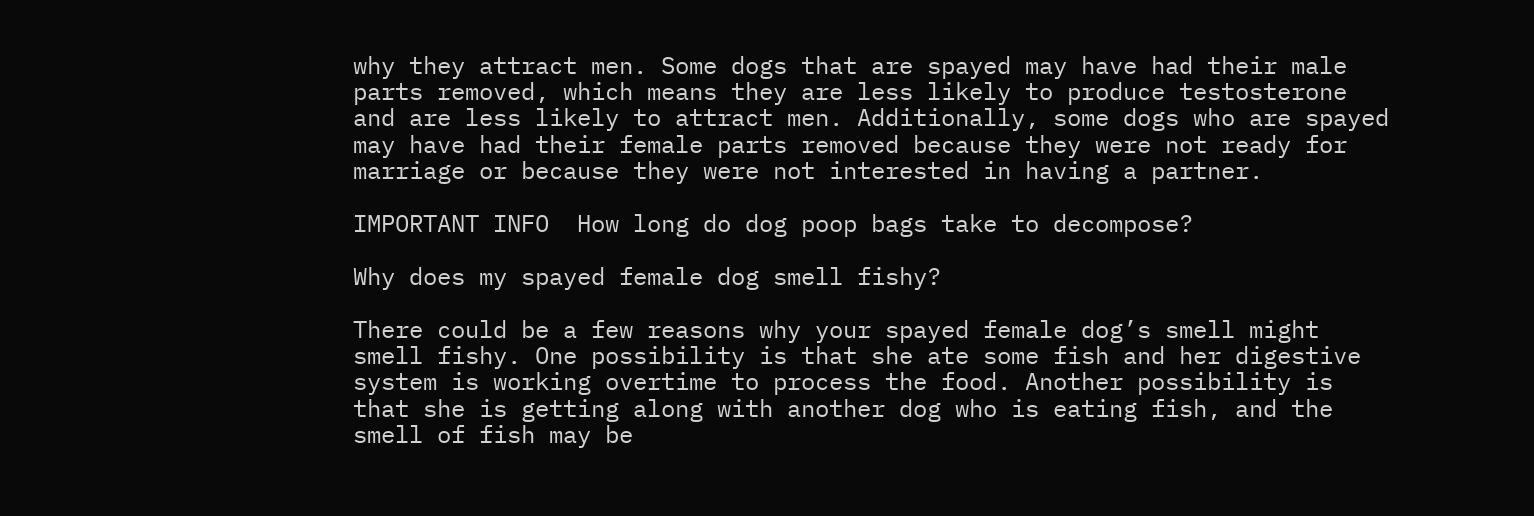why they attract men. Some dogs that are spayed may have had their male parts removed, which means they are less likely to produce testosterone and are less likely to attract men. Additionally, some dogs who are spayed may have had their female parts removed because they were not ready for marriage or because they were not interested in having a partner.

IMPORTANT INFO  How long do dog poop bags take to decompose?

Why does my spayed female dog smell fishy?

There could be a few reasons why your spayed female dog’s smell might smell fishy. One possibility is that she ate some fish and her digestive system is working overtime to process the food. Another possibility is that she is getting along with another dog who is eating fish, and the smell of fish may be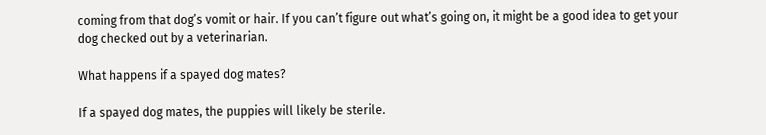coming from that dog’s vomit or hair. If you can’t figure out what’s going on, it might be a good idea to get your dog checked out by a veterinarian.

What happens if a spayed dog mates?

If a spayed dog mates, the puppies will likely be sterile.